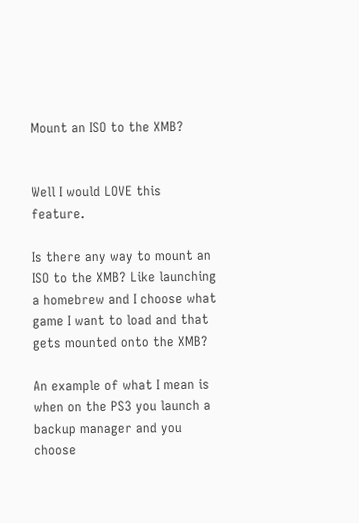Mount an ISO to the XMB?


Well I would LOVE this feature.

Is there any way to mount an ISO to the XMB? Like launching a homebrew and I choose what game I want to load and that gets mounted onto the XMB?

An example of what I mean is when on the PS3 you launch a backup manager and you choose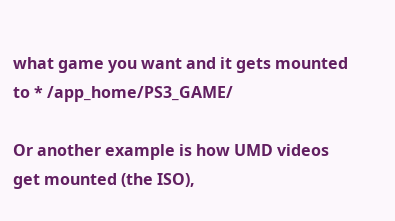what game you want and it gets mounted to * /app_home/PS3_GAME/

Or another example is how UMD videos get mounted (the ISO),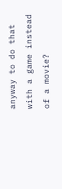anyway to do that with a game instead of a movie?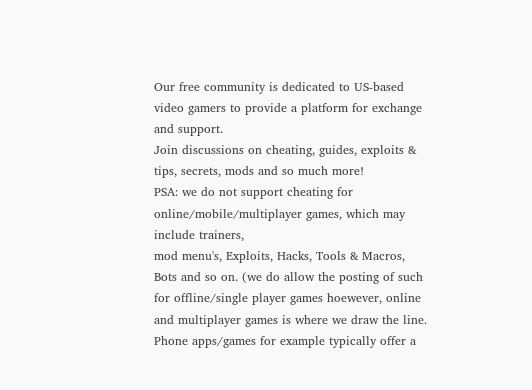Our free community is dedicated to US-based video gamers to provide a platform for exchange and support.
Join discussions on cheating, guides, exploits & tips, secrets, mods and so much more!
PSA: we do not support cheating for online/mobile/multiplayer games, which may include trainers,
mod menu's, Exploits, Hacks, Tools & Macros, Bots and so on. (we do allow the posting of such for offline/single player games hoewever, online and multiplayer games is where we draw the line. Phone apps/games for example typically offer a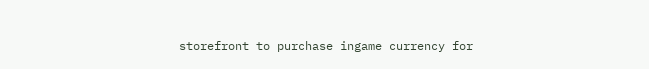storefront to purchase ingame currency for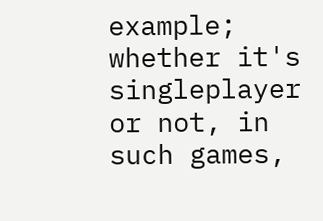example; whether it's singleplayer or not, in such games,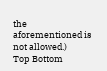the aforementioned is not allowed.)
Top Bottom